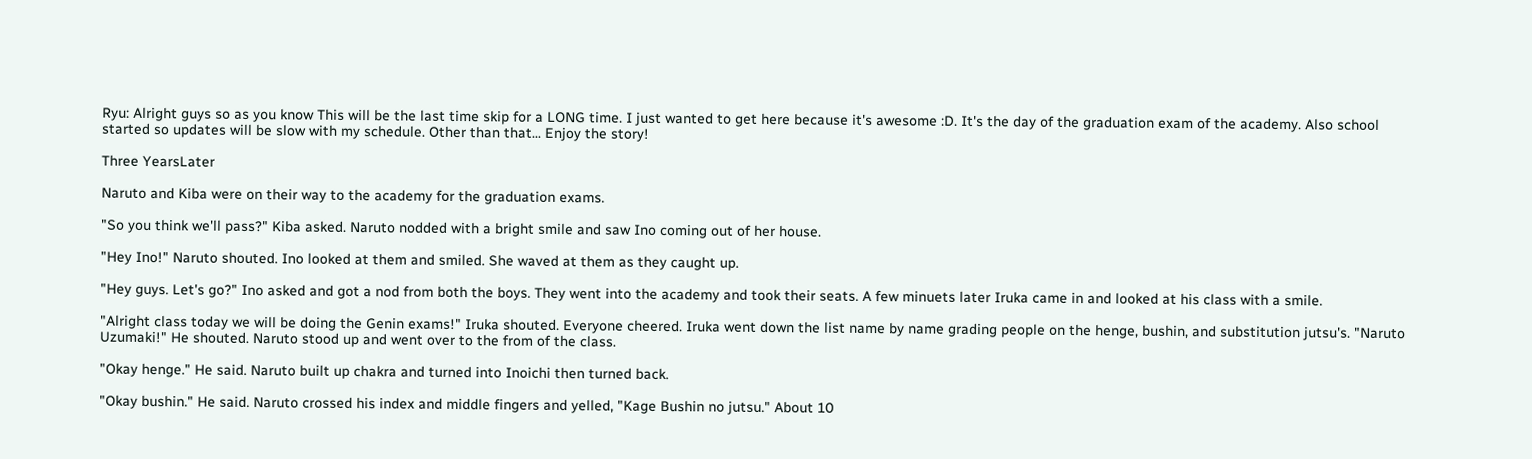Ryu: Alright guys so as you know This will be the last time skip for a LONG time. I just wanted to get here because it's awesome :D. It's the day of the graduation exam of the academy. Also school started so updates will be slow with my schedule. Other than that... Enjoy the story!

Three YearsLater

Naruto and Kiba were on their way to the academy for the graduation exams.

"So you think we'll pass?" Kiba asked. Naruto nodded with a bright smile and saw Ino coming out of her house.

"Hey Ino!" Naruto shouted. Ino looked at them and smiled. She waved at them as they caught up.

"Hey guys. Let's go?" Ino asked and got a nod from both the boys. They went into the academy and took their seats. A few minuets later Iruka came in and looked at his class with a smile.

"Alright class today we will be doing the Genin exams!" Iruka shouted. Everyone cheered. Iruka went down the list name by name grading people on the henge, bushin, and substitution jutsu's. "Naruto Uzumaki!" He shouted. Naruto stood up and went over to the from of the class.

"Okay henge." He said. Naruto built up chakra and turned into Inoichi then turned back.

"Okay bushin." He said. Naruto crossed his index and middle fingers and yelled, "Kage Bushin no jutsu." About 10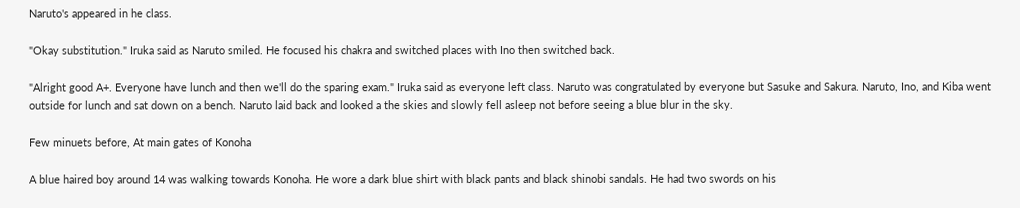Naruto's appeared in he class.

"Okay substitution." Iruka said as Naruto smiled. He focused his chakra and switched places with Ino then switched back.

"Alright good A+. Everyone have lunch and then we'll do the sparing exam." Iruka said as everyone left class. Naruto was congratulated by everyone but Sasuke and Sakura. Naruto, Ino, and Kiba went outside for lunch and sat down on a bench. Naruto laid back and looked a the skies and slowly fell asleep not before seeing a blue blur in the sky.

Few minuets before, At main gates of Konoha

A blue haired boy around 14 was walking towards Konoha. He wore a dark blue shirt with black pants and black shinobi sandals. He had two swords on his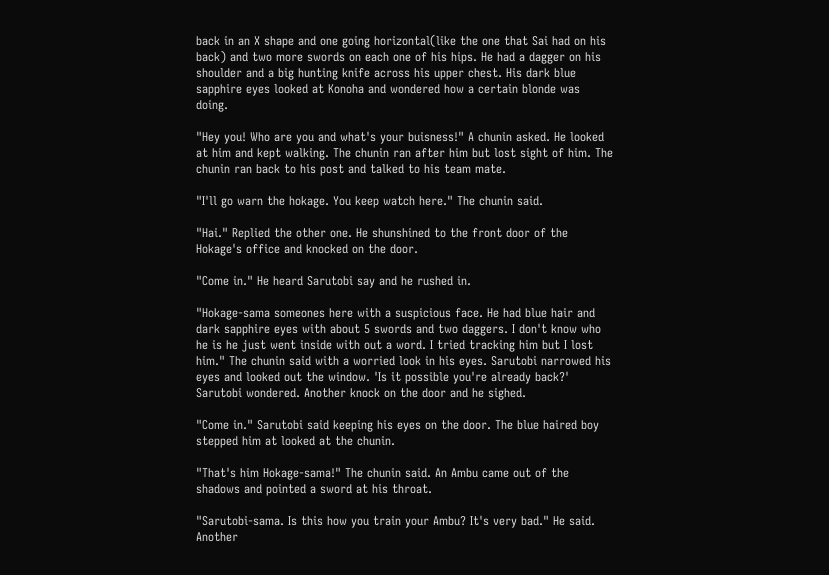back in an X shape and one going horizontal(like the one that Sai had on his back) and two more swords on each one of his hips. He had a dagger on his shoulder and a big hunting knife across his upper chest. His dark blue sapphire eyes looked at Konoha and wondered how a certain blonde was doing.

"Hey you! Who are you and what's your buisness!" A chunin asked. He looked at him and kept walking. The chunin ran after him but lost sight of him. The chunin ran back to his post and talked to his team mate.

"I'll go warn the hokage. You keep watch here." The chunin said.

"Hai." Replied the other one. He shunshined to the front door of the Hokage's office and knocked on the door.

"Come in." He heard Sarutobi say and he rushed in.

"Hokage-sama someones here with a suspicious face. He had blue hair and dark sapphire eyes with about 5 swords and two daggers. I don't know who he is he just went inside with out a word. I tried tracking him but I lost him." The chunin said with a worried look in his eyes. Sarutobi narrowed his eyes and looked out the window. 'Is it possible you're already back?' Sarutobi wondered. Another knock on the door and he sighed.

"Come in." Sarutobi said keeping his eyes on the door. The blue haired boy stepped him at looked at the chunin.

"That's him Hokage-sama!" The chunin said. An Ambu came out of the shadows and pointed a sword at his throat.

"Sarutobi-sama. Is this how you train your Ambu? It's very bad." He said. Another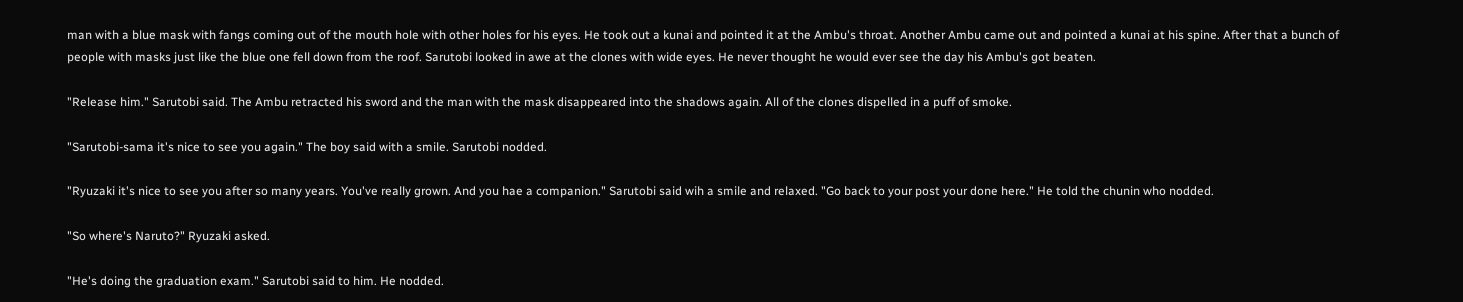man with a blue mask with fangs coming out of the mouth hole with other holes for his eyes. He took out a kunai and pointed it at the Ambu's throat. Another Ambu came out and pointed a kunai at his spine. After that a bunch of people with masks just like the blue one fell down from the roof. Sarutobi looked in awe at the clones with wide eyes. He never thought he would ever see the day his Ambu's got beaten.

"Release him." Sarutobi said. The Ambu retracted his sword and the man with the mask disappeared into the shadows again. All of the clones dispelled in a puff of smoke.

"Sarutobi-sama it's nice to see you again." The boy said with a smile. Sarutobi nodded.

"Ryuzaki it's nice to see you after so many years. You've really grown. And you hae a companion." Sarutobi said wih a smile and relaxed. "Go back to your post your done here." He told the chunin who nodded.

"So where's Naruto?" Ryuzaki asked.

"He's doing the graduation exam." Sarutobi said to him. He nodded.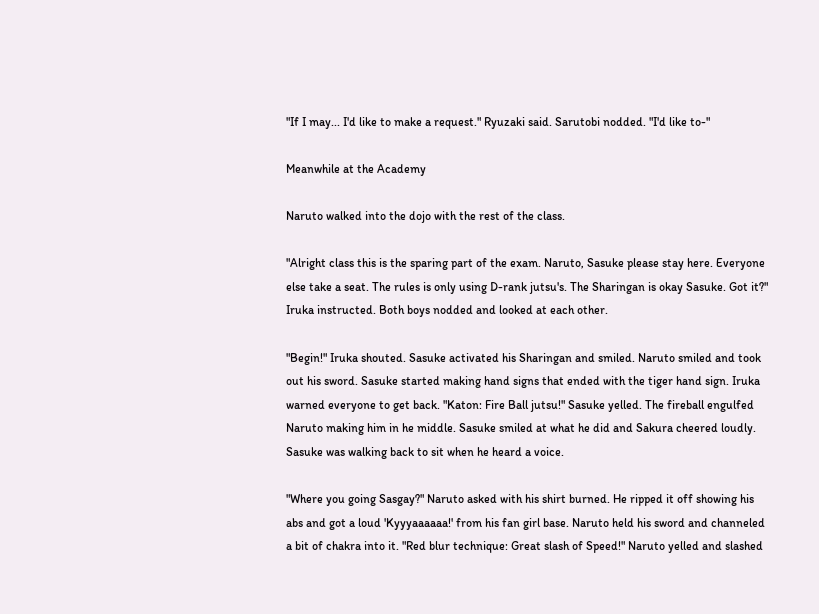"If I may... I'd like to make a request." Ryuzaki said. Sarutobi nodded. "I'd like to-"

Meanwhile at the Academy

Naruto walked into the dojo with the rest of the class.

"Alright class this is the sparing part of the exam. Naruto, Sasuke please stay here. Everyone else take a seat. The rules is only using D-rank jutsu's. The Sharingan is okay Sasuke. Got it?" Iruka instructed. Both boys nodded and looked at each other.

"Begin!" Iruka shouted. Sasuke activated his Sharingan and smiled. Naruto smiled and took out his sword. Sasuke started making hand signs that ended with the tiger hand sign. Iruka warned everyone to get back. "Katon: Fire Ball jutsu!" Sasuke yelled. The fireball engulfed Naruto making him in he middle. Sasuke smiled at what he did and Sakura cheered loudly. Sasuke was walking back to sit when he heard a voice.

"Where you going Sasgay?" Naruto asked with his shirt burned. He ripped it off showing his abs and got a loud 'Kyyyaaaaaa!' from his fan girl base. Naruto held his sword and channeled a bit of chakra into it. "Red blur technique: Great slash of Speed!" Naruto yelled and slashed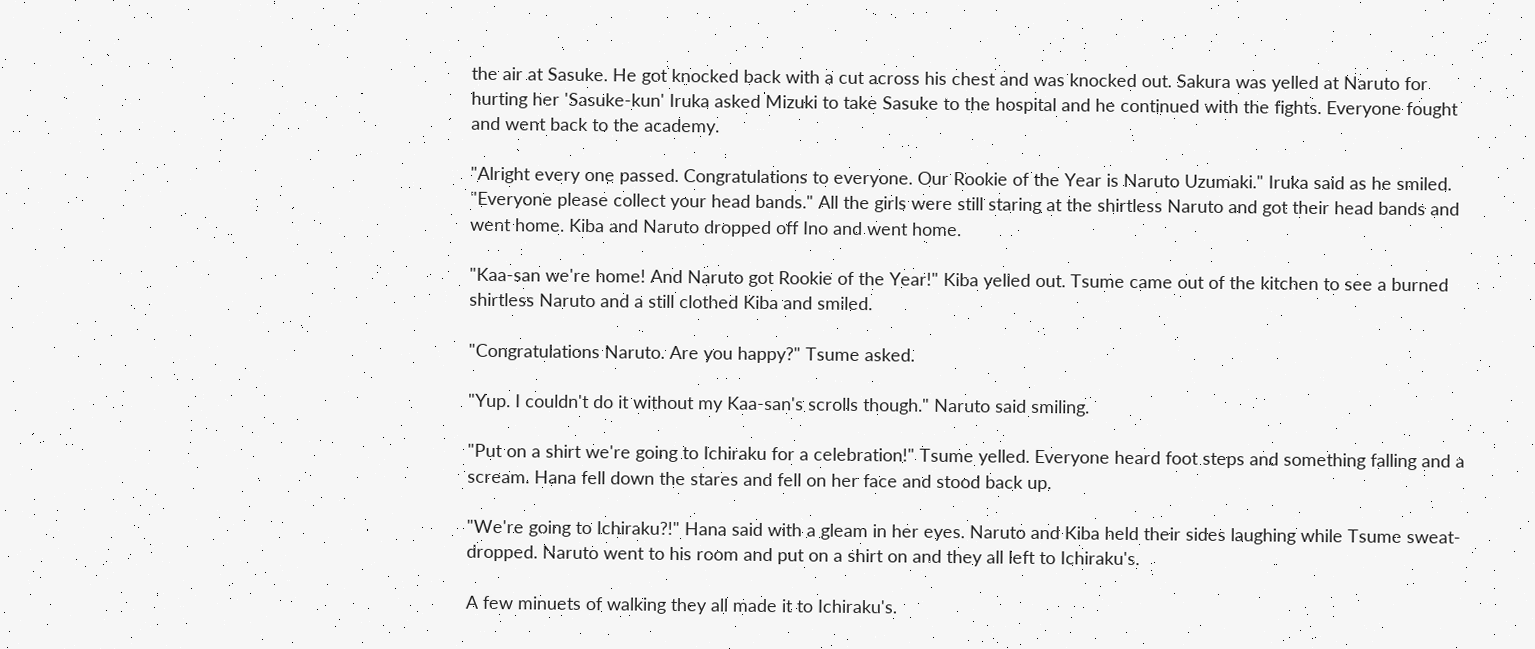the air at Sasuke. He got knocked back with a cut across his chest and was knocked out. Sakura was yelled at Naruto for hurting her 'Sasuke-kun' Iruka asked Mizuki to take Sasuke to the hospital and he continued with the fights. Everyone fought and went back to the academy.

"Alright every one passed. Congratulations to everyone. Our Rookie of the Year is Naruto Uzumaki." Iruka said as he smiled. "Everyone please collect your head bands." All the girls were still staring at the shirtless Naruto and got their head bands and went home. Kiba and Naruto dropped off Ino and went home.

"Kaa-san we're home! And Naruto got Rookie of the Year!" Kiba yelled out. Tsume came out of the kitchen to see a burned shirtless Naruto and a still clothed Kiba and smiled.

"Congratulations Naruto. Are you happy?" Tsume asked.

"Yup. I couldn't do it without my Kaa-san's scrolls though." Naruto said smiling.

"Put on a shirt we're going to Ichiraku for a celebration!" Tsume yelled. Everyone heard foot steps and something falling and a scream. Hana fell down the stares and fell on her face and stood back up.

"We're going to Ichiraku?!" Hana said with a gleam in her eyes. Naruto and Kiba held their sides laughing while Tsume sweat-dropped. Naruto went to his room and put on a shirt on and they all left to Ichiraku's.

A few minuets of walking they all made it to Ichiraku's.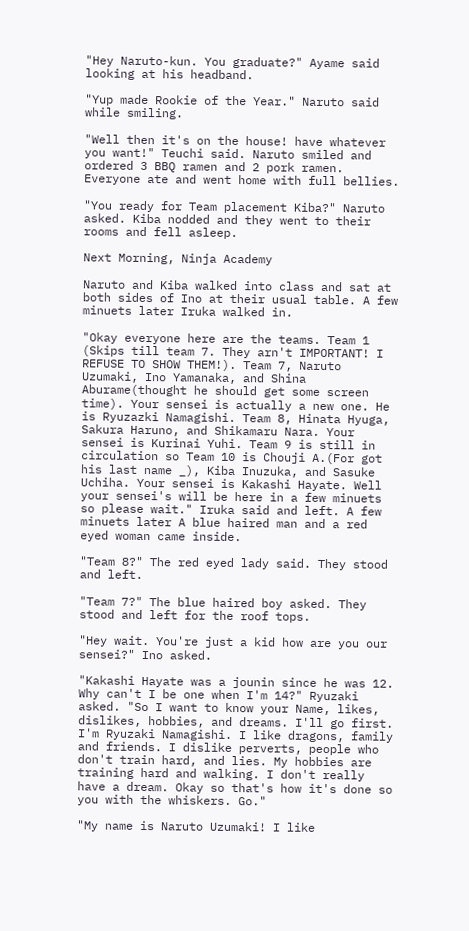"Hey Naruto-kun. You graduate?" Ayame said looking at his headband.

"Yup made Rookie of the Year." Naruto said while smiling.

"Well then it's on the house! have whatever you want!" Teuchi said. Naruto smiled and ordered 3 BBQ ramen and 2 pork ramen. Everyone ate and went home with full bellies.

"You ready for Team placement Kiba?" Naruto asked. Kiba nodded and they went to their rooms and fell asleep.

Next Morning, Ninja Academy

Naruto and Kiba walked into class and sat at both sides of Ino at their usual table. A few minuets later Iruka walked in.

"Okay everyone here are the teams. Team 1 (Skips till team 7. They arn't IMPORTANT! I REFUSE TO SHOW THEM!). Team 7, Naruto Uzumaki, Ino Yamanaka, and Shina Aburame(thought he should get some screen time). Your sensei is actually a new one. He is Ryuzazki Namagishi. Team 8, Hinata Hyuga, Sakura Haruno, and Shikamaru Nara. Your sensei is Kurinai Yuhi. Team 9 is still in circulation so Team 10 is Chouji A.(For got his last name _), Kiba Inuzuka, and Sasuke Uchiha. Your sensei is Kakashi Hayate. Well your sensei's will be here in a few minuets so please wait." Iruka said and left. A few minuets later A blue haired man and a red eyed woman came inside.

"Team 8?" The red eyed lady said. They stood and left.

"Team 7?" The blue haired boy asked. They stood and left for the roof tops.

"Hey wait. You're just a kid how are you our sensei?" Ino asked.

"Kakashi Hayate was a jounin since he was 12. Why can't I be one when I'm 14?" Ryuzaki asked. "So I want to know your Name, likes, dislikes, hobbies, and dreams. I'll go first. I'm Ryuzaki Namagishi. I like dragons, family and friends. I dislike perverts, people who don't train hard, and lies. My hobbies are training hard and walking. I don't really have a dream. Okay so that's how it's done so you with the whiskers. Go."

"My name is Naruto Uzumaki! I like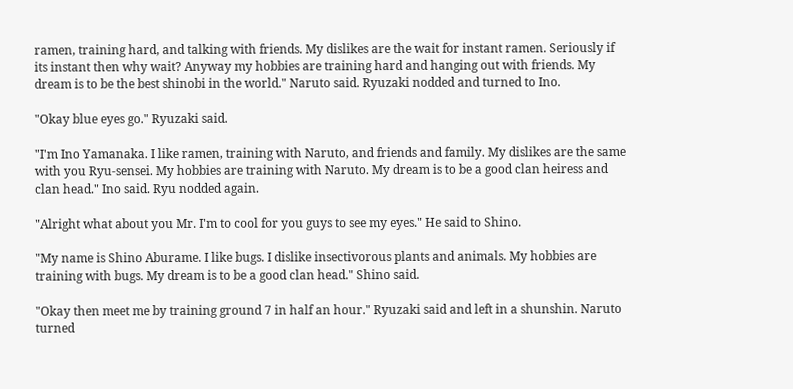ramen, training hard, and talking with friends. My dislikes are the wait for instant ramen. Seriously if its instant then why wait? Anyway my hobbies are training hard and hanging out with friends. My dream is to be the best shinobi in the world." Naruto said. Ryuzaki nodded and turned to Ino.

"Okay blue eyes go." Ryuzaki said.

"I'm Ino Yamanaka. I like ramen, training with Naruto, and friends and family. My dislikes are the same with you Ryu-sensei. My hobbies are training with Naruto. My dream is to be a good clan heiress and clan head." Ino said. Ryu nodded again.

"Alright what about you Mr. I'm to cool for you guys to see my eyes." He said to Shino.

"My name is Shino Aburame. I like bugs. I dislike insectivorous plants and animals. My hobbies are training with bugs. My dream is to be a good clan head." Shino said.

"Okay then meet me by training ground 7 in half an hour." Ryuzaki said and left in a shunshin. Naruto turned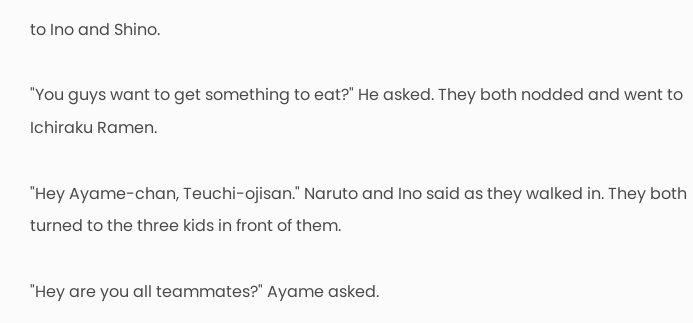to Ino and Shino.

"You guys want to get something to eat?" He asked. They both nodded and went to Ichiraku Ramen.

"Hey Ayame-chan, Teuchi-ojisan." Naruto and Ino said as they walked in. They both turned to the three kids in front of them.

"Hey are you all teammates?" Ayame asked.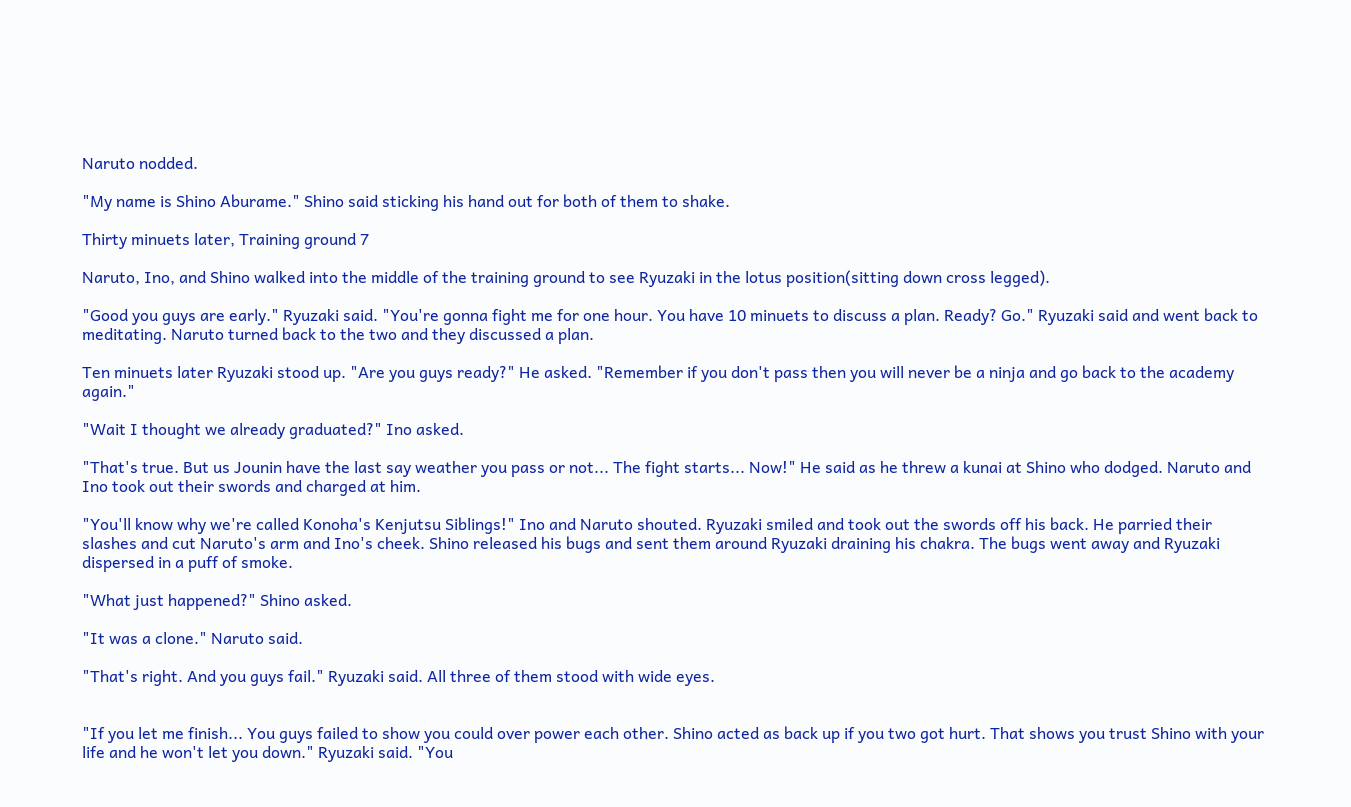Naruto nodded.

"My name is Shino Aburame." Shino said sticking his hand out for both of them to shake.

Thirty minuets later, Training ground 7

Naruto, Ino, and Shino walked into the middle of the training ground to see Ryuzaki in the lotus position(sitting down cross legged).

"Good you guys are early." Ryuzaki said. "You're gonna fight me for one hour. You have 10 minuets to discuss a plan. Ready? Go." Ryuzaki said and went back to meditating. Naruto turned back to the two and they discussed a plan.

Ten minuets later Ryuzaki stood up. "Are you guys ready?" He asked. "Remember if you don't pass then you will never be a ninja and go back to the academy again."

"Wait I thought we already graduated?" Ino asked.

"That's true. But us Jounin have the last say weather you pass or not... The fight starts... Now!" He said as he threw a kunai at Shino who dodged. Naruto and Ino took out their swords and charged at him.

"You'll know why we're called Konoha's Kenjutsu Siblings!" Ino and Naruto shouted. Ryuzaki smiled and took out the swords off his back. He parried their slashes and cut Naruto's arm and Ino's cheek. Shino released his bugs and sent them around Ryuzaki draining his chakra. The bugs went away and Ryuzaki dispersed in a puff of smoke.

"What just happened?" Shino asked.

"It was a clone." Naruto said.

"That's right. And you guys fail." Ryuzaki said. All three of them stood with wide eyes.


"If you let me finish... You guys failed to show you could over power each other. Shino acted as back up if you two got hurt. That shows you trust Shino with your life and he won't let you down." Ryuzaki said. "You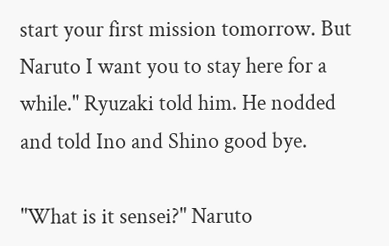start your first mission tomorrow. But Naruto I want you to stay here for a while." Ryuzaki told him. He nodded and told Ino and Shino good bye.

"What is it sensei?" Naruto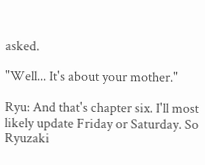asked.

"Well... It's about your mother."

Ryu: And that's chapter six. I'll most likely update Friday or Saturday. So Ryuzaki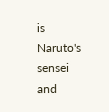is Naruto's sensei and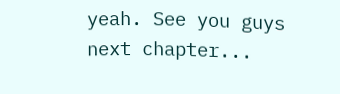yeah. See you guys next chapter...